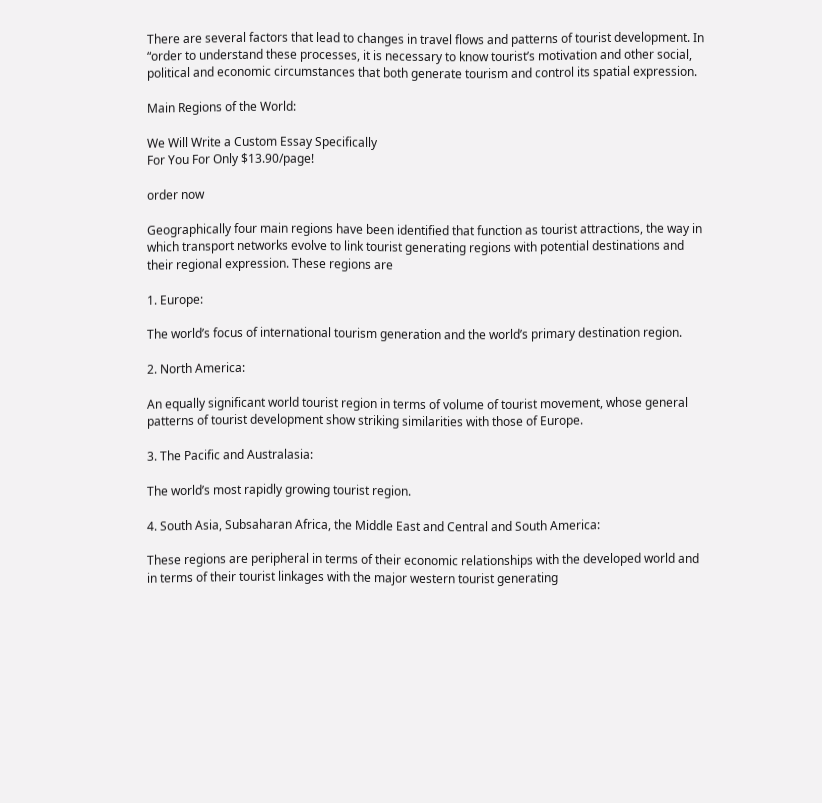There are several factors that lead to changes in travel flows and patterns of tourist development. In “order to understand these processes, it is necessary to know tourist’s motivation and other social, political and economic circumstances that both generate tourism and control its spatial expression.

Main Regions of the World:

We Will Write a Custom Essay Specifically
For You For Only $13.90/page!

order now

Geographically four main regions have been identified that function as tourist attractions, the way in which transport networks evolve to link tourist generating regions with potential destinations and their regional expression. These regions are

1. Europe:

The world’s focus of international tourism generation and the world’s primary destination region.

2. North America:

An equally significant world tourist region in terms of volume of tourist movement, whose general patterns of tourist development show striking similarities with those of Europe.

3. The Pacific and Australasia:

The world’s most rapidly growing tourist region.

4. South Asia, Subsaharan Africa, the Middle East and Central and South America:

These regions are peripheral in terms of their economic relationships with the developed world and in terms of their tourist linkages with the major western tourist generating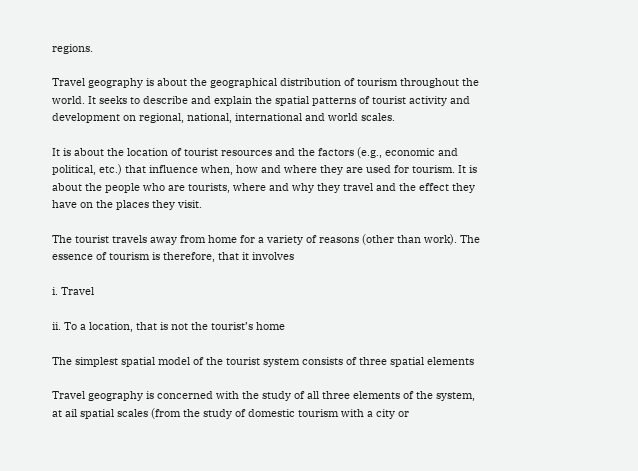regions.

Travel geography is about the geographical distribution of tourism throughout the world. It seeks to describe and explain the spatial patterns of tourist activity and development on regional, national, international and world scales.

It is about the location of tourist resources and the factors (e.g., economic and political, etc.) that influence when, how and where they are used for tourism. It is about the people who are tourists, where and why they travel and the effect they have on the places they visit.

The tourist travels away from home for a variety of reasons (other than work). The essence of tourism is therefore, that it involves

i. Travel

ii. To a location, that is not the tourist’s home

The simplest spatial model of the tourist system consists of three spatial elements

Travel geography is concerned with the study of all three elements of the system, at ail spatial scales (from the study of domestic tourism with a city or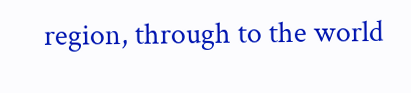region, through to the world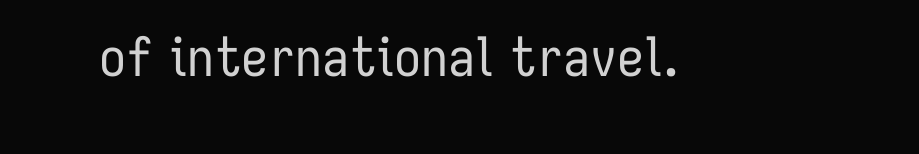of international travel.